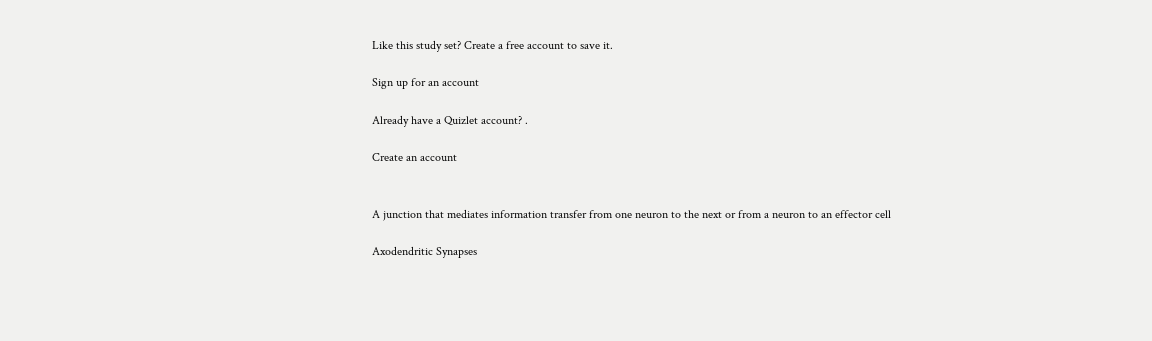Like this study set? Create a free account to save it.

Sign up for an account

Already have a Quizlet account? .

Create an account


A junction that mediates information transfer from one neuron to the next or from a neuron to an effector cell

Axodendritic Synapses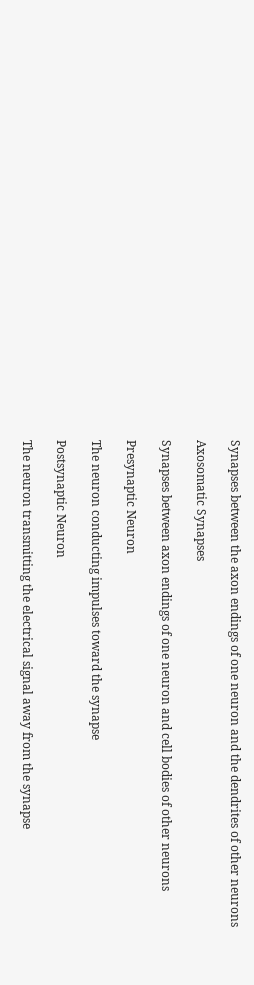Synapses between the axon endings of one neuron and the dendrites of other neurons

Axosomatic Synapses

Synapses between axon endings of one neuron and cell bodies of other neurons

Presynaptic Neuron

The neuron conducting impulses toward the synapse

Postsynaptic Neuron

The neuron transmitting the electrical signal away from the synapse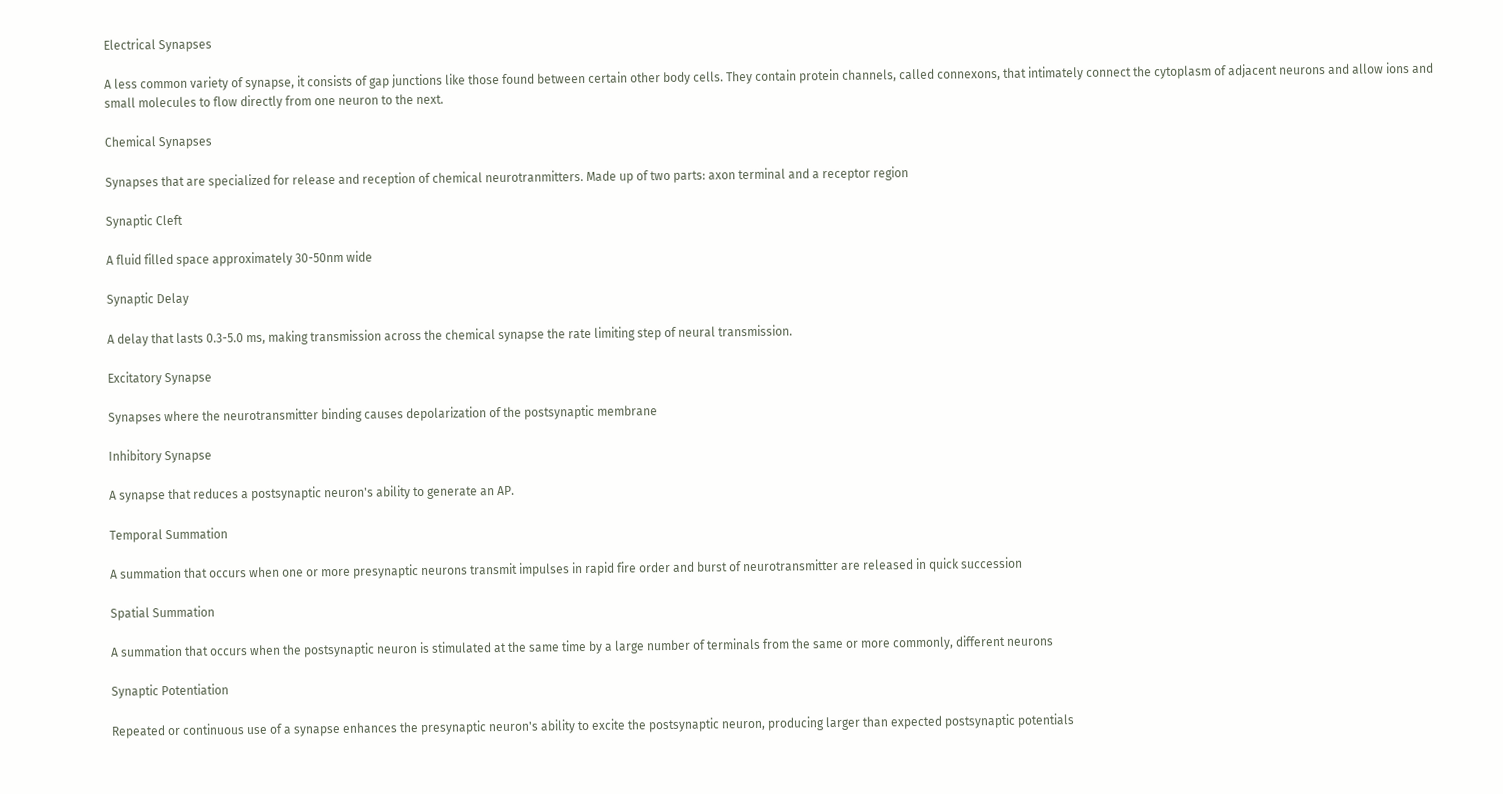Electrical Synapses

A less common variety of synapse, it consists of gap junctions like those found between certain other body cells. They contain protein channels, called connexons, that intimately connect the cytoplasm of adjacent neurons and allow ions and small molecules to flow directly from one neuron to the next.

Chemical Synapses

Synapses that are specialized for release and reception of chemical neurotranmitters. Made up of two parts: axon terminal and a receptor region

Synaptic Cleft

A fluid filled space approximately 30-50nm wide

Synaptic Delay

A delay that lasts 0.3-5.0 ms, making transmission across the chemical synapse the rate limiting step of neural transmission.

Excitatory Synapse

Synapses where the neurotransmitter binding causes depolarization of the postsynaptic membrane

Inhibitory Synapse

A synapse that reduces a postsynaptic neuron's ability to generate an AP.

Temporal Summation

A summation that occurs when one or more presynaptic neurons transmit impulses in rapid fire order and burst of neurotransmitter are released in quick succession

Spatial Summation

A summation that occurs when the postsynaptic neuron is stimulated at the same time by a large number of terminals from the same or more commonly, different neurons

Synaptic Potentiation

Repeated or continuous use of a synapse enhances the presynaptic neuron's ability to excite the postsynaptic neuron, producing larger than expected postsynaptic potentials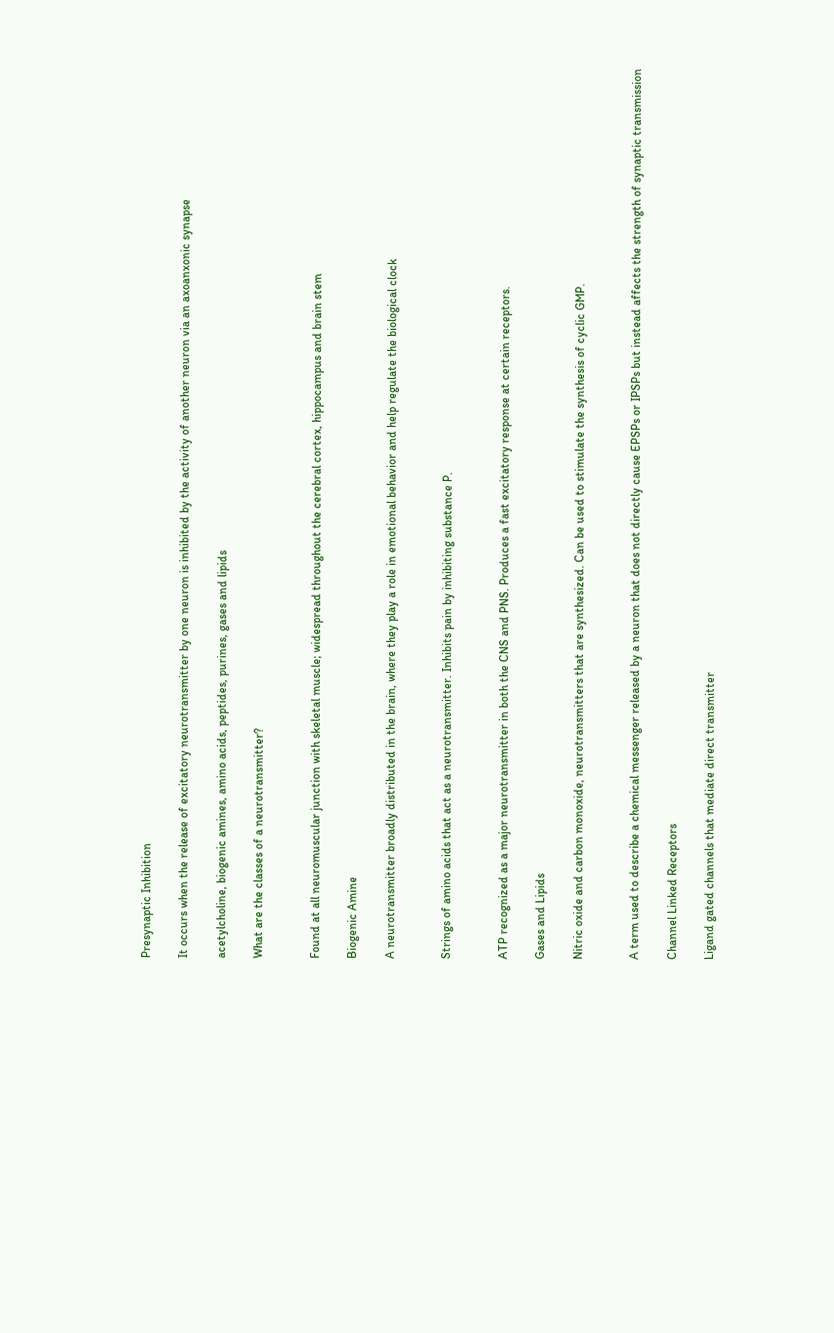Presynaptic Inhibition

It occurs when the release of excitatory neurotransmitter by one neuron is inhibited by the activity of another neuron via an axoanxonic synapse

acetylcholine, biogenic amines, amino acids, peptides, purines, gases and lipids

What are the classes of a neurotransmitter?


Found at all neuromuscular junction with skeletal muscle; widespread throughout the cerebral cortex, hippocampus and brain stem

Biogenic Amine

A neurotransmitter broadly distributed in the brain, where they play a role in emotional behavior and help regulate the biological clock


Strings of amino acids that act as a neurotransmitter. Inhibits pain by inhibiting substance P.


ATP recognized as a major neurotransmitter in both the CNS and PNS. Produces a fast excitatory response at certain receptors.

Gases and Lipids

Nitric oxide and carbon monoxide, neurotransmitters that are synthesized. Can be used to stimulate the synthesis of cyclic GMP.


A term used to describe a chemical messenger released by a neuron that does not directly cause EPSPs or IPSPs but instead affects the strength of synaptic transmission

Channel Linked Receptors

Ligand gated channels that mediate direct transmitter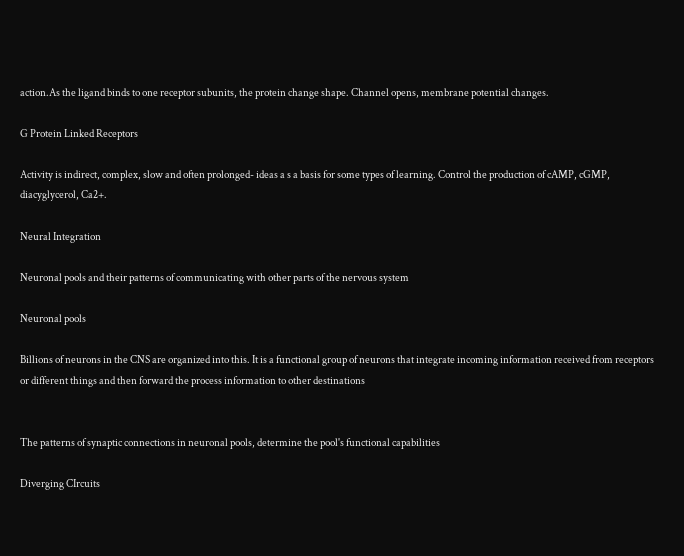action.As the ligand binds to one receptor subunits, the protein change shape. Channel opens, membrane potential changes.

G Protein Linked Receptors

Activity is indirect, complex, slow and often prolonged- ideas a s a basis for some types of learning. Control the production of cAMP, cGMP, diacyglycerol, Ca2+.

Neural Integration

Neuronal pools and their patterns of communicating with other parts of the nervous system

Neuronal pools

Billions of neurons in the CNS are organized into this. It is a functional group of neurons that integrate incoming information received from receptors or different things and then forward the process information to other destinations


The patterns of synaptic connections in neuronal pools, determine the pool's functional capabilities

Diverging CIrcuits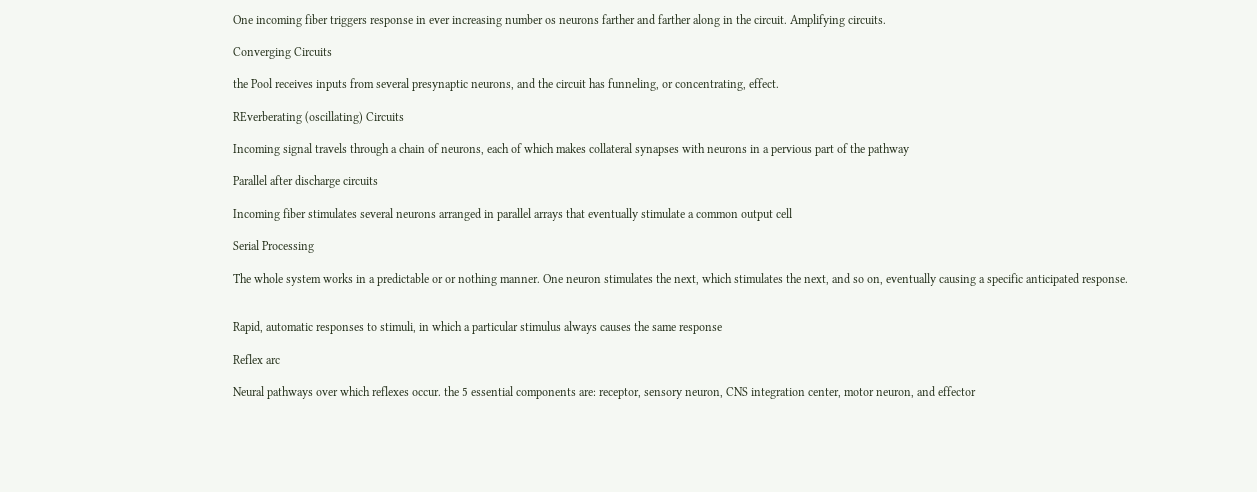One incoming fiber triggers response in ever increasing number os neurons farther and farther along in the circuit. Amplifying circuits.

Converging Circuits

the Pool receives inputs from several presynaptic neurons, and the circuit has funneling, or concentrating, effect.

REverberating (oscillating) Circuits

Incoming signal travels through a chain of neurons, each of which makes collateral synapses with neurons in a pervious part of the pathway

Parallel after discharge circuits

Incoming fiber stimulates several neurons arranged in parallel arrays that eventually stimulate a common output cell

Serial Processing

The whole system works in a predictable or or nothing manner. One neuron stimulates the next, which stimulates the next, and so on, eventually causing a specific anticipated response.


Rapid, automatic responses to stimuli, in which a particular stimulus always causes the same response

Reflex arc

Neural pathways over which reflexes occur. the 5 essential components are: receptor, sensory neuron, CNS integration center, motor neuron, and effector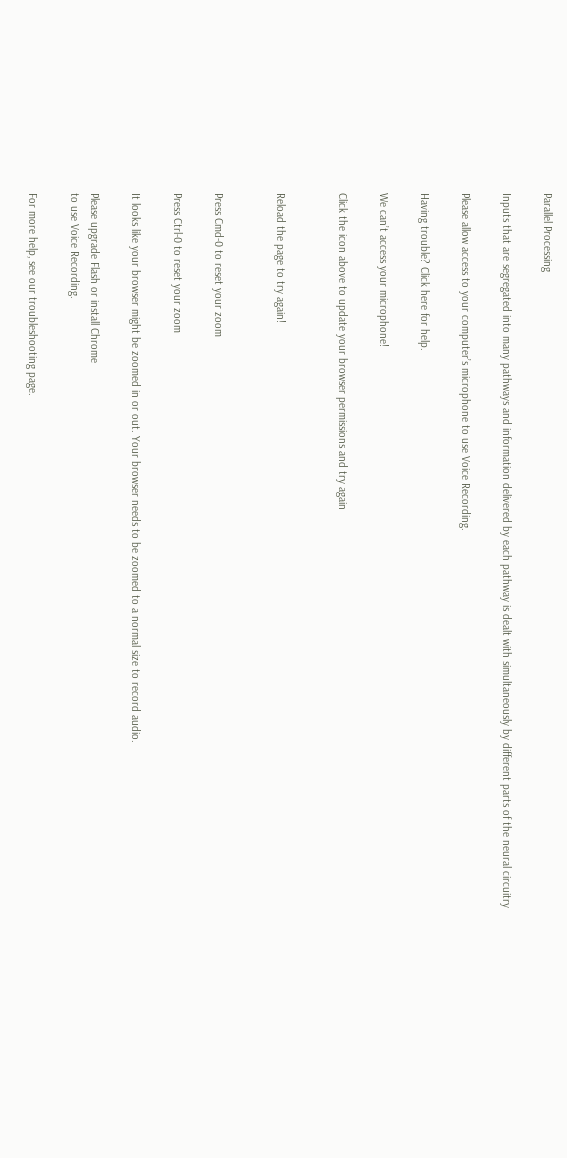Parallel Processing

Inputs that are segregated into many pathways and information delivered by each pathway is dealt with simultaneously by different parts of the neural circuitry

Please allow access to your computer’s microphone to use Voice Recording.

Having trouble? Click here for help.

We can’t access your microphone!

Click the icon above to update your browser permissions and try again


Reload the page to try again!


Press Cmd-0 to reset your zoom

Press Ctrl-0 to reset your zoom

It looks like your browser might be zoomed in or out. Your browser needs to be zoomed to a normal size to record audio.

Please upgrade Flash or install Chrome
to use Voice Recording.

For more help, see our troubleshooting page.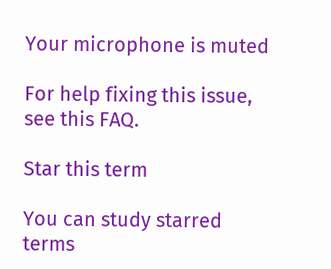Your microphone is muted

For help fixing this issue, see this FAQ.

Star this term

You can study starred terms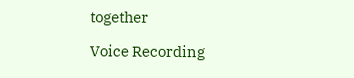together

Voice Recording